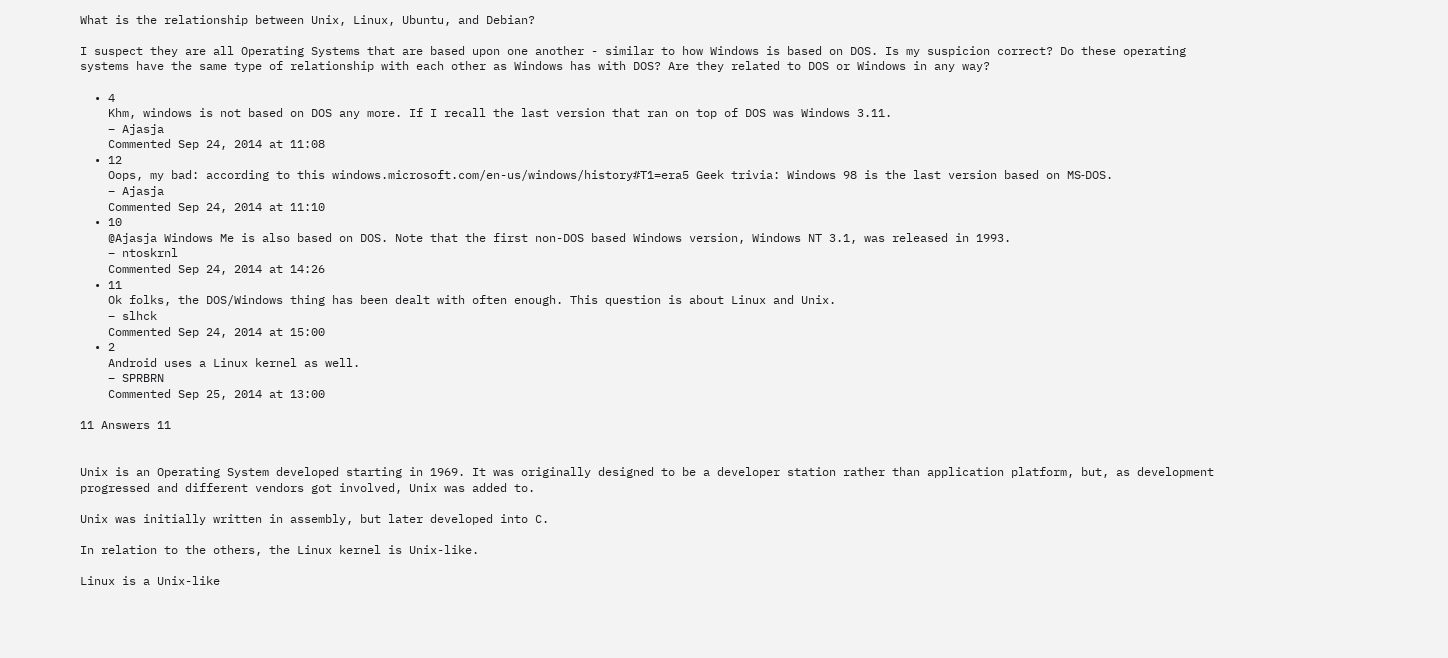What is the relationship between Unix, Linux, Ubuntu, and Debian?

I suspect they are all Operating Systems that are based upon one another - similar to how Windows is based on DOS. Is my suspicion correct? Do these operating systems have the same type of relationship with each other as Windows has with DOS? Are they related to DOS or Windows in any way?

  • 4
    Khm, windows is not based on DOS any more. If I recall the last version that ran on top of DOS was Windows 3.11.
    – Ajasja
    Commented Sep 24, 2014 at 11:08
  • 12
    Oops, my bad: according to this windows.microsoft.com/en-us/windows/history#T1=era5 Geek trivia: Windows 98 is the last version based on MS‑DOS.
    – Ajasja
    Commented Sep 24, 2014 at 11:10
  • 10
    @Ajasja Windows Me is also based on DOS. Note that the first non-DOS based Windows version, Windows NT 3.1, was released in 1993.
    – ntoskrnl
    Commented Sep 24, 2014 at 14:26
  • 11
    Ok folks, the DOS/Windows thing has been dealt with often enough. This question is about Linux and Unix.
    – slhck
    Commented Sep 24, 2014 at 15:00
  • 2
    Android uses a Linux kernel as well.
    – SPRBRN
    Commented Sep 25, 2014 at 13:00

11 Answers 11


Unix is an Operating System developed starting in 1969. It was originally designed to be a developer station rather than application platform, but, as development progressed and different vendors got involved, Unix was added to.

Unix was initially written in assembly, but later developed into C.

In relation to the others, the Linux kernel is Unix-like.

Linux is a Unix-like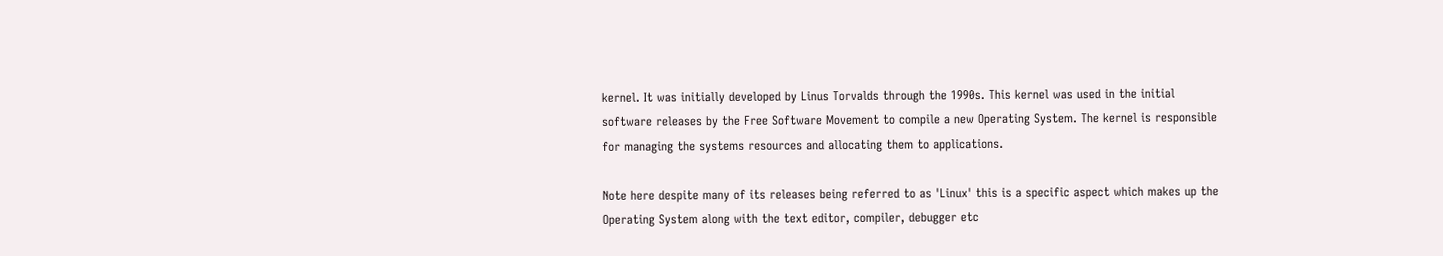kernel. It was initially developed by Linus Torvalds through the 1990s. This kernel was used in the initial software releases by the Free Software Movement to compile a new Operating System. The kernel is responsible for managing the systems resources and allocating them to applications.

Note here despite many of its releases being referred to as 'Linux' this is a specific aspect which makes up the Operating System along with the text editor, compiler, debugger etc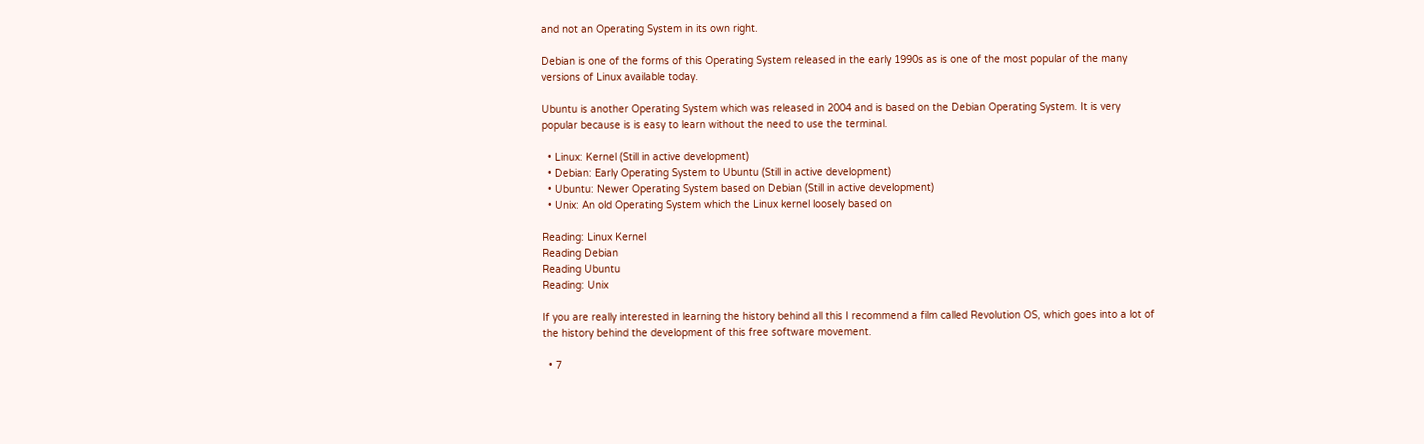and not an Operating System in its own right.

Debian is one of the forms of this Operating System released in the early 1990s as is one of the most popular of the many versions of Linux available today.

Ubuntu is another Operating System which was released in 2004 and is based on the Debian Operating System. It is very popular because is is easy to learn without the need to use the terminal.

  • Linux: Kernel (Still in active development)
  • Debian: Early Operating System to Ubuntu (Still in active development)
  • Ubuntu: Newer Operating System based on Debian (Still in active development)
  • Unix: An old Operating System which the Linux kernel loosely based on

Reading: Linux Kernel
Reading Debian
Reading Ubuntu
Reading: Unix

If you are really interested in learning the history behind all this I recommend a film called Revolution OS, which goes into a lot of the history behind the development of this free software movement.

  • 7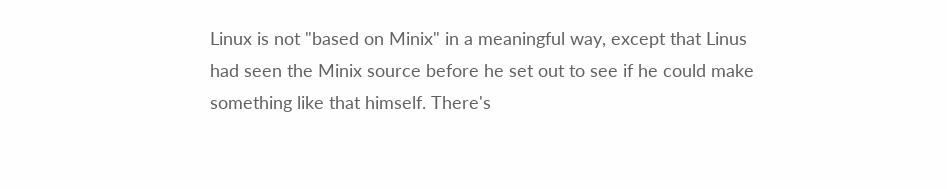Linux is not "based on Minix" in a meaningful way, except that Linus had seen the Minix source before he set out to see if he could make something like that himself. There's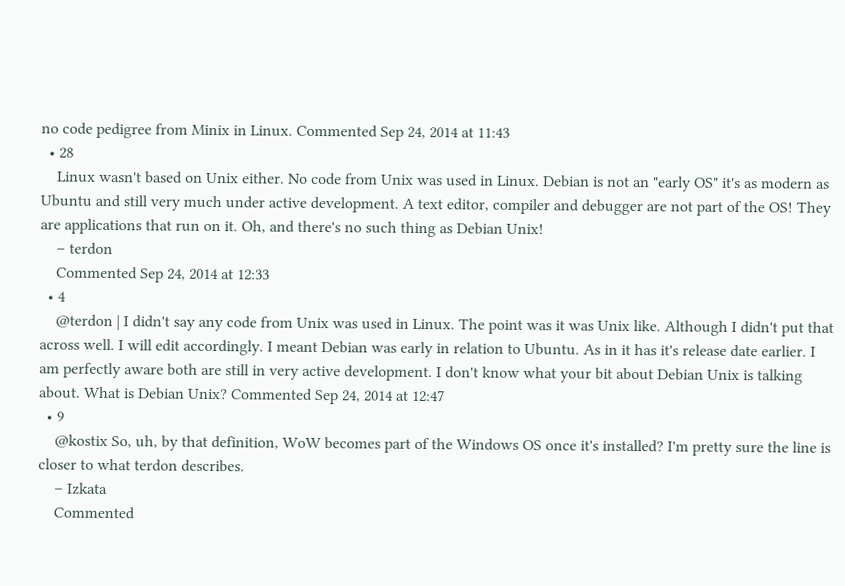no code pedigree from Minix in Linux. Commented Sep 24, 2014 at 11:43
  • 28
    Linux wasn't based on Unix either. No code from Unix was used in Linux. Debian is not an "early OS" it's as modern as Ubuntu and still very much under active development. A text editor, compiler and debugger are not part of the OS! They are applications that run on it. Oh, and there's no such thing as Debian Unix!
    – terdon
    Commented Sep 24, 2014 at 12:33
  • 4
    @terdon | I didn't say any code from Unix was used in Linux. The point was it was Unix like. Although I didn't put that across well. I will edit accordingly. I meant Debian was early in relation to Ubuntu. As in it has it's release date earlier. I am perfectly aware both are still in very active development. I don't know what your bit about Debian Unix is talking about. What is Debian Unix? Commented Sep 24, 2014 at 12:47
  • 9
    @kostix So, uh, by that definition, WoW becomes part of the Windows OS once it's installed? I'm pretty sure the line is closer to what terdon describes.
    – Izkata
    Commented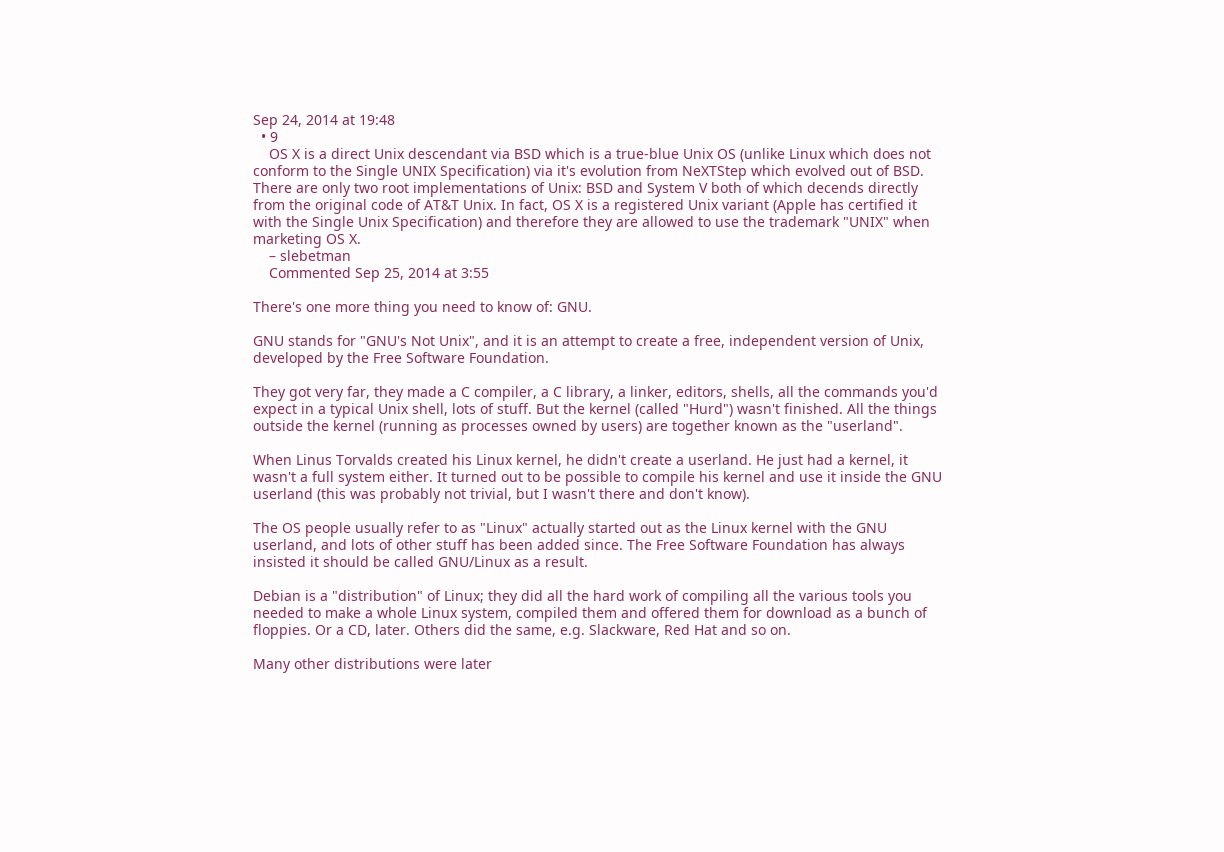Sep 24, 2014 at 19:48
  • 9
    OS X is a direct Unix descendant via BSD which is a true-blue Unix OS (unlike Linux which does not conform to the Single UNIX Specification) via it's evolution from NeXTStep which evolved out of BSD. There are only two root implementations of Unix: BSD and System V both of which decends directly from the original code of AT&T Unix. In fact, OS X is a registered Unix variant (Apple has certified it with the Single Unix Specification) and therefore they are allowed to use the trademark "UNIX" when marketing OS X.
    – slebetman
    Commented Sep 25, 2014 at 3:55

There's one more thing you need to know of: GNU.

GNU stands for "GNU's Not Unix", and it is an attempt to create a free, independent version of Unix, developed by the Free Software Foundation.

They got very far, they made a C compiler, a C library, a linker, editors, shells, all the commands you'd expect in a typical Unix shell, lots of stuff. But the kernel (called "Hurd") wasn't finished. All the things outside the kernel (running as processes owned by users) are together known as the "userland".

When Linus Torvalds created his Linux kernel, he didn't create a userland. He just had a kernel, it wasn't a full system either. It turned out to be possible to compile his kernel and use it inside the GNU userland (this was probably not trivial, but I wasn't there and don't know).

The OS people usually refer to as "Linux" actually started out as the Linux kernel with the GNU userland, and lots of other stuff has been added since. The Free Software Foundation has always insisted it should be called GNU/Linux as a result.

Debian is a "distribution" of Linux; they did all the hard work of compiling all the various tools you needed to make a whole Linux system, compiled them and offered them for download as a bunch of floppies. Or a CD, later. Others did the same, e.g. Slackware, Red Hat and so on.

Many other distributions were later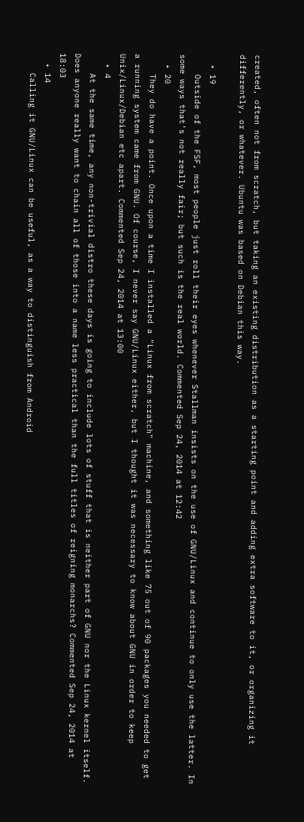created, often not from scratch, but taking an existing distribution as a starting point and adding extra software to it, or organizing it differently, or whatever. Ubuntu was based on Debian this way.

  • 19
    Outside of the FSF, most people just roll their eyes whenever Stallman insists on the use of GNU/Linux and continue to only use the latter. In some ways that's not really fair; but such is the real world. Commented Sep 24, 2014 at 12:42
  • 20
    They do have a point. Once upon a time I installed a "Linux from scratch" machine, and something like 75 out of 90 packages you needed to get a running system came from GNU. Of course, I never say GNU/Linux either, but I thought it was necessary to know about GNU in order to keep Unix/Linux/Debian etc apart. Commented Sep 24, 2014 at 13:00
  • 4
    At the same time, any non-trivial distro these days is going to include lots of stuff that is neither part of GNU nor the Linux kernel itself. Does anyone really want to chain all of those into a name less practical than the full titles of reigning monarchs? Commented Sep 24, 2014 at 18:03
  • 14
    Calling it GNU/Linux can be useful, as a way to distinguish from Android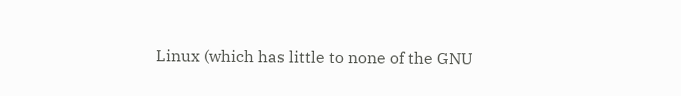Linux (which has little to none of the GNU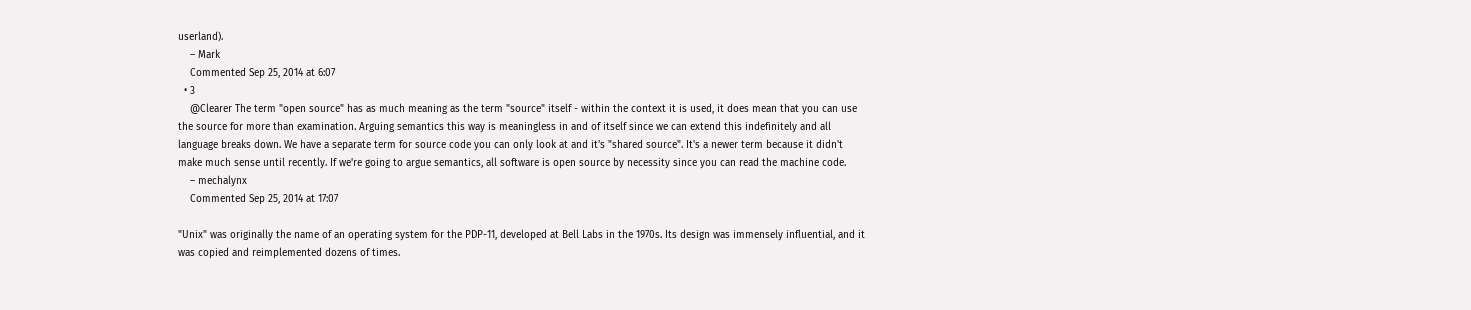userland).
    – Mark
    Commented Sep 25, 2014 at 6:07
  • 3
    @Clearer The term "open source" has as much meaning as the term "source" itself - within the context it is used, it does mean that you can use the source for more than examination. Arguing semantics this way is meaningless in and of itself since we can extend this indefinitely and all language breaks down. We have a separate term for source code you can only look at and it's "shared source". It's a newer term because it didn't make much sense until recently. If we're going to argue semantics, all software is open source by necessity since you can read the machine code.
    – mechalynx
    Commented Sep 25, 2014 at 17:07

"Unix" was originally the name of an operating system for the PDP-11, developed at Bell Labs in the 1970s. Its design was immensely influential, and it was copied and reimplemented dozens of times.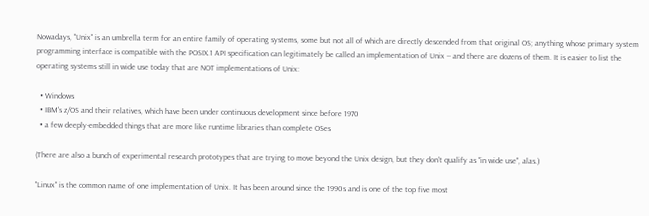Nowadays, "Unix" is an umbrella term for an entire family of operating systems, some but not all of which are directly descended from that original OS; anything whose primary system programming interface is compatible with the POSIX.1 API specification can legitimately be called an implementation of Unix -- and there are dozens of them. It is easier to list the operating systems still in wide use today that are NOT implementations of Unix:

  • Windows
  • IBM's z/OS and their relatives, which have been under continuous development since before 1970
  • a few deeply-embedded things that are more like runtime libraries than complete OSes

(There are also a bunch of experimental research prototypes that are trying to move beyond the Unix design, but they don't qualify as "in wide use", alas.)

"Linux" is the common name of one implementation of Unix. It has been around since the 1990s and is one of the top five most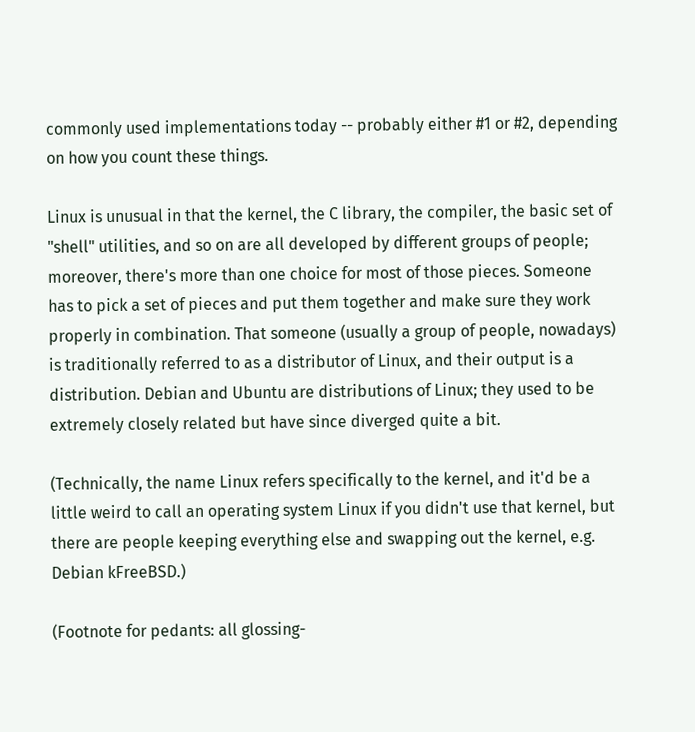commonly used implementations today -- probably either #1 or #2, depending on how you count these things.

Linux is unusual in that the kernel, the C library, the compiler, the basic set of "shell" utilities, and so on are all developed by different groups of people; moreover, there's more than one choice for most of those pieces. Someone has to pick a set of pieces and put them together and make sure they work properly in combination. That someone (usually a group of people, nowadays) is traditionally referred to as a distributor of Linux, and their output is a distribution. Debian and Ubuntu are distributions of Linux; they used to be extremely closely related but have since diverged quite a bit.

(Technically, the name Linux refers specifically to the kernel, and it'd be a little weird to call an operating system Linux if you didn't use that kernel, but there are people keeping everything else and swapping out the kernel, e.g. Debian kFreeBSD.)

(Footnote for pedants: all glossing-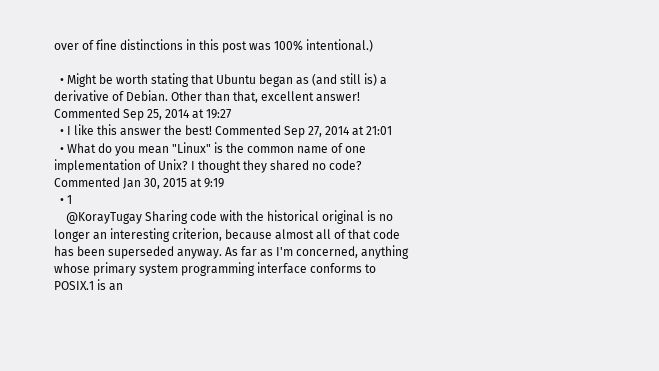over of fine distinctions in this post was 100% intentional.)

  • Might be worth stating that Ubuntu began as (and still is) a derivative of Debian. Other than that, excellent answer! Commented Sep 25, 2014 at 19:27
  • I like this answer the best! Commented Sep 27, 2014 at 21:01
  • What do you mean "Linux" is the common name of one implementation of Unix? I thought they shared no code? Commented Jan 30, 2015 at 9:19
  • 1
    @KorayTugay Sharing code with the historical original is no longer an interesting criterion, because almost all of that code has been superseded anyway. As far as I'm concerned, anything whose primary system programming interface conforms to POSIX.1 is an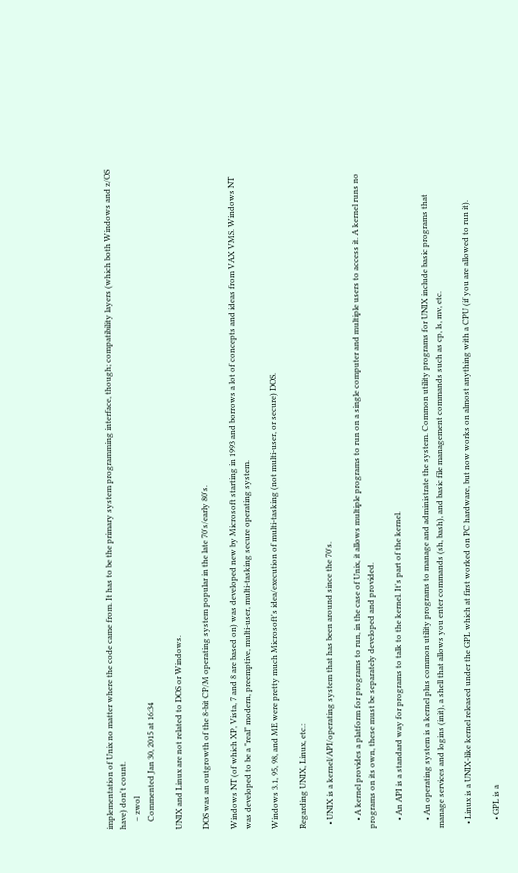implementation of Unix no matter where the code came from. It has to be the primary system programming interface, though; compatibility layers (which both Windows and z/OS have) don't count.
    – zwol
    Commented Jan 30, 2015 at 16:34

UNIX and Linux are not related to DOS or Windows.

DOS was an outgrowth of the 8-bit CP/M operating system popular in the late 70's/early 80's.

Windows NT (of which XP, Vista, 7 and 8 are based on) was developed new by Microsoft starting in 1993 and borrows a lot of concepts and ideas from VAX VMS. Windows NT was developed to be a "real" modern, preemptive, multi-user, multi-tasking secure operating system.

Windows 3.1, 95, 98, and ME were pretty much Microsoft's idea/execution of multi-tasking (not multi-user, or secure) DOS.

Regarding UNIX, Linux, etc.:

  • UNIX is a kernel/API/operating system that has been around since the 70's.

    • A kernel provides a platform for programs to run, in the case of Unix, it allows multiple programs to run on a single computer and multiple users to access it. A kernel runs no programs on its own, these must be separately developed and provided.

    • An API is a standard way for programs to talk to the kernel. It's part of the kernel.

    • An operating system is a kernel plus common utility programs to manage and administrate the system. Common utility programs for UNIX include basic programs that manage services and logins (init), a shell that allows you enter commands (sh, bash), and basic file management commands such as cp, ls, mv, etc.

  • Linux is a UNIX-like kernel released under the GPL which at first worked on PC hardware, but now works on almost anything with a CPU (if you are allowed to run it).

    • GPL is a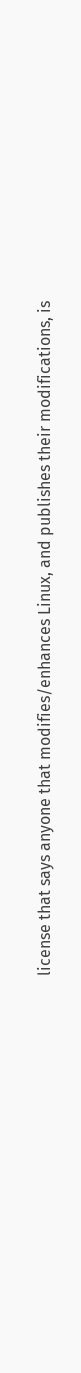license that says anyone that modifies/enhances Linux, and publishes their modifications, is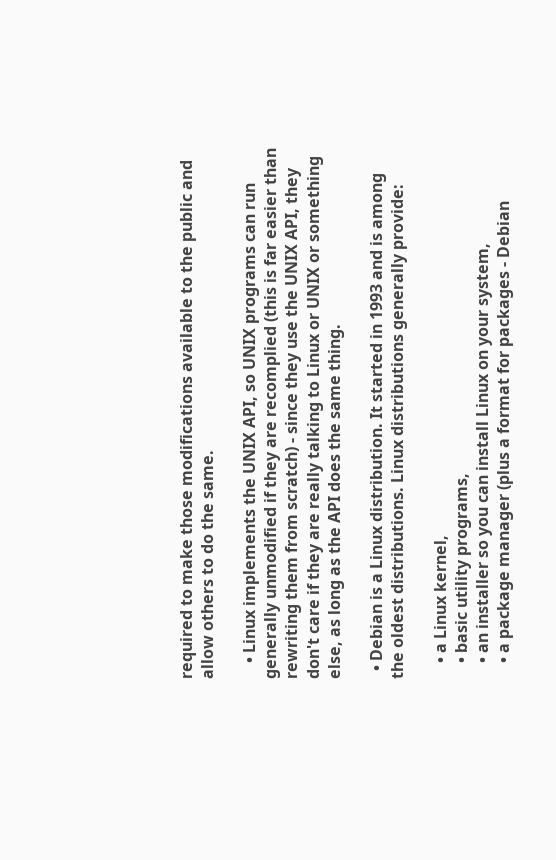required to make those modifications available to the public and allow others to do the same.

    • Linux implements the UNIX API, so UNIX programs can run generally unmodified if they are recomplied (this is far easier than rewriting them from scratch) - since they use the UNIX API, they don't care if they are really talking to Linux or UNIX or something else, as long as the API does the same thing.

  • Debian is a Linux distribution. It started in 1993 and is among the oldest distributions. Linux distributions generally provide:

    • a Linux kernel,
    • basic utility programs,
    • an installer so you can install Linux on your system,
    • a package manager (plus a format for packages - Debian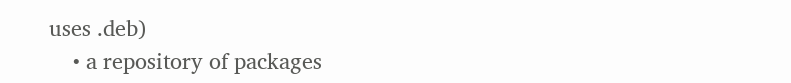uses .deb)
    • a repository of packages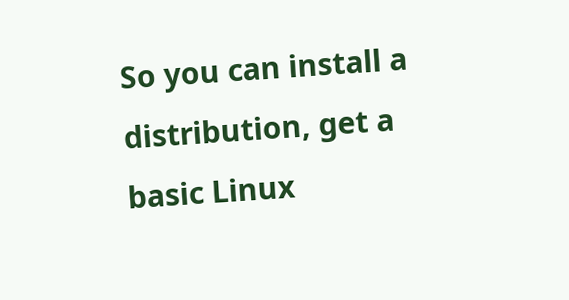So you can install a distribution, get a basic Linux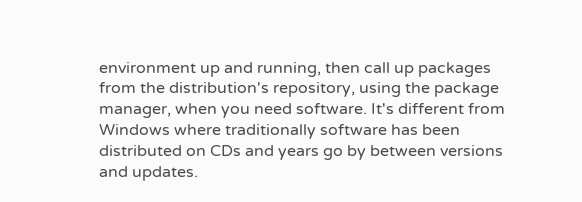environment up and running, then call up packages from the distribution's repository, using the package manager, when you need software. It's different from Windows where traditionally software has been distributed on CDs and years go by between versions and updates.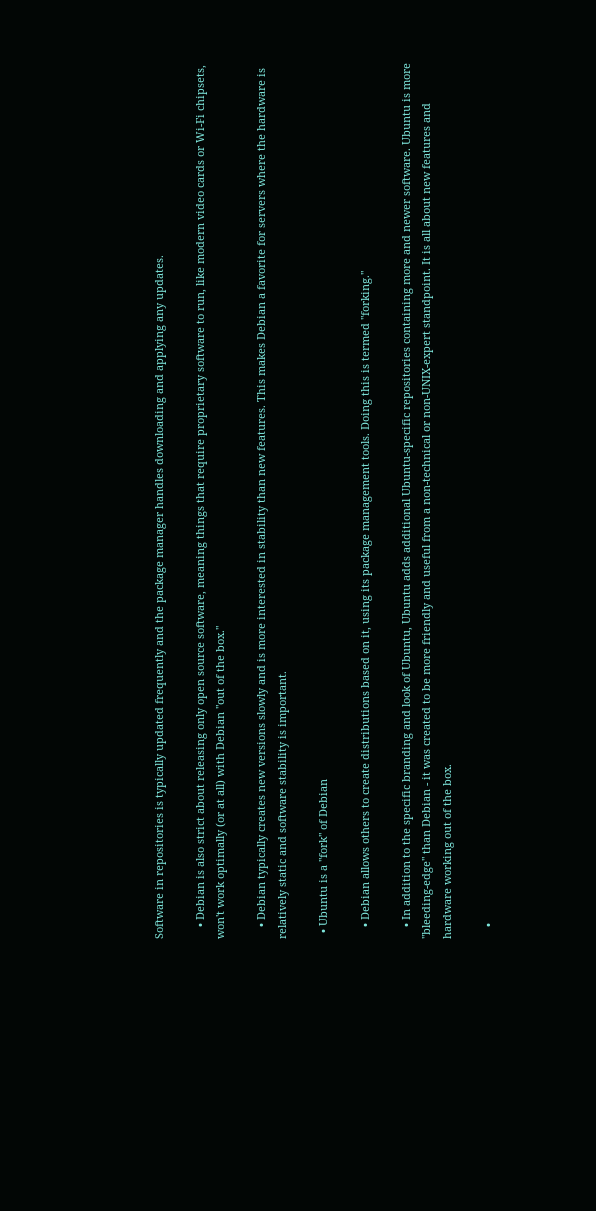Software in repositories is typically updated frequently and the package manager handles downloading and applying any updates.

    • Debian is also strict about releasing only open source software, meaning things that require proprietary software to run, like modern video cards or Wi-Fi chipsets, won't work optimally (or at all) with Debian "out of the box."

    • Debian typically creates new versions slowly and is more interested in stability than new features. This makes Debian a favorite for servers where the hardware is relatively static and software stability is important.

  • Ubuntu is a "fork" of Debian

    • Debian allows others to create distributions based on it, using its package management tools. Doing this is termed "forking."

    • In addition to the specific branding and look of Ubuntu, Ubuntu adds additional Ubuntu-specific repositories containing more and newer software. Ubuntu is more "bleeding-edge" than Debian - it was created to be more friendly and useful from a non-technical or non-UNIX-expert standpoint. It is all about new features and hardware working out of the box.

    •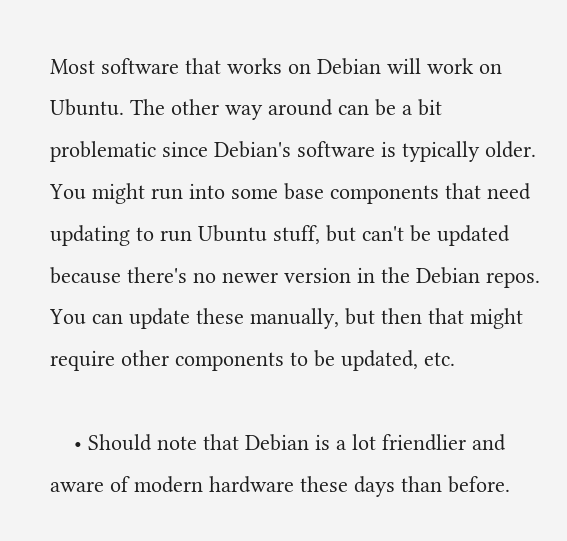Most software that works on Debian will work on Ubuntu. The other way around can be a bit problematic since Debian's software is typically older. You might run into some base components that need updating to run Ubuntu stuff, but can't be updated because there's no newer version in the Debian repos. You can update these manually, but then that might require other components to be updated, etc.

    • Should note that Debian is a lot friendlier and aware of modern hardware these days than before.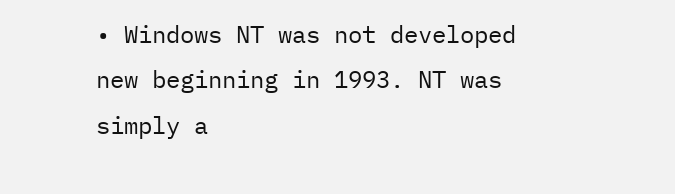• Windows NT was not developed new beginning in 1993. NT was simply a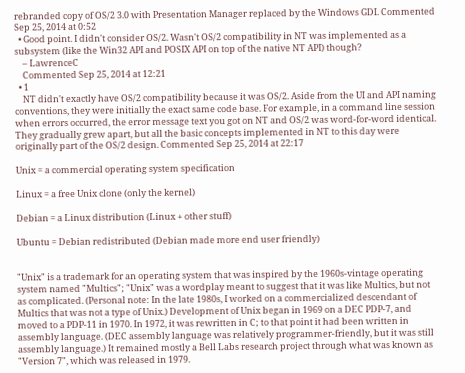rebranded copy of OS/2 3.0 with Presentation Manager replaced by the Windows GDI. Commented Sep 25, 2014 at 0:52
  • Good point. I didn't consider OS/2. Wasn't OS/2 compatibility in NT was implemented as a subsystem (like the Win32 API and POSIX API on top of the native NT API) though?
    – LawrenceC
    Commented Sep 25, 2014 at 12:21
  • 1
    NT didn't exactly have OS/2 compatibility because it was OS/2. Aside from the UI and API naming conventions, they were initially the exact same code base. For example, in a command line session when errors occurred, the error message text you got on NT and OS/2 was word-for-word identical. They gradually grew apart, but all the basic concepts implemented in NT to this day were originally part of the OS/2 design. Commented Sep 25, 2014 at 22:17

Unix = a commercial operating system specification

Linux = a free Unix clone (only the kernel)

Debian = a Linux distribution (Linux + other stuff)

Ubuntu = Debian redistributed (Debian made more end user friendly)


"Unix" is a trademark for an operating system that was inspired by the 1960s-vintage operating system named "Multics"; "Unix" was a wordplay meant to suggest that it was like Multics, but not as complicated. (Personal note: In the late 1980s, I worked on a commercialized descendant of Multics that was not a type of Unix.) Development of Unix began in 1969 on a DEC PDP-7, and moved to a PDP-11 in 1970. In 1972, it was rewritten in C; to that point it had been written in assembly language. (DEC assembly language was relatively programmer-friendly, but it was still assembly language.) It remained mostly a Bell Labs research project through what was known as "Version 7", which was released in 1979.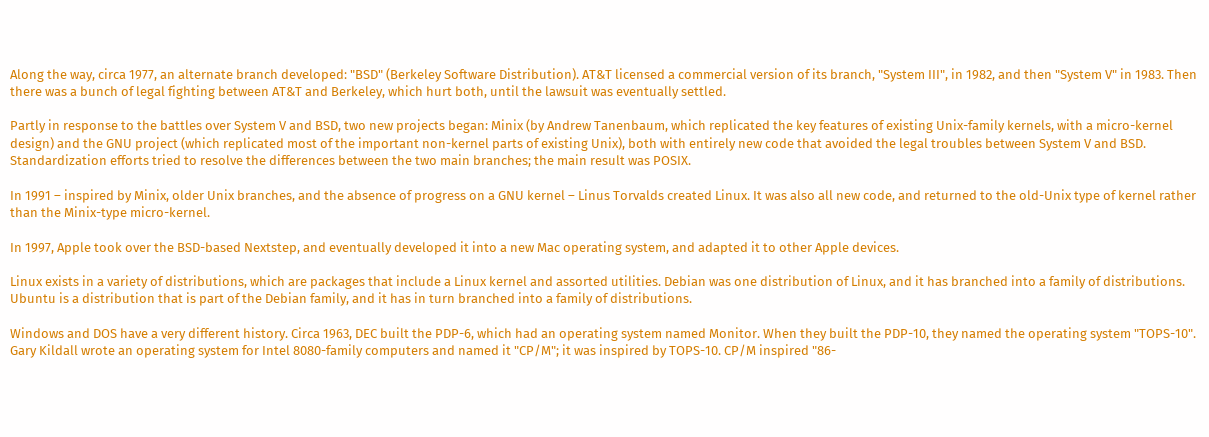Along the way, circa 1977, an alternate branch developed: "BSD" (Berkeley Software Distribution). AT&T licensed a commercial version of its branch, "System III", in 1982, and then "System V" in 1983. Then there was a bunch of legal fighting between AT&T and Berkeley, which hurt both, until the lawsuit was eventually settled.

Partly in response to the battles over System V and BSD, two new projects began: Minix (by Andrew Tanenbaum, which replicated the key features of existing Unix-family kernels, with a micro-kernel design) and the GNU project (which replicated most of the important non-kernel parts of existing Unix), both with entirely new code that avoided the legal troubles between System V and BSD. Standardization efforts tried to resolve the differences between the two main branches; the main result was POSIX.

In 1991 – inspired by Minix, older Unix branches, and the absence of progress on a GNU kernel – Linus Torvalds created Linux. It was also all new code, and returned to the old-Unix type of kernel rather than the Minix-type micro-kernel.

In 1997, Apple took over the BSD-based Nextstep, and eventually developed it into a new Mac operating system, and adapted it to other Apple devices.

Linux exists in a variety of distributions, which are packages that include a Linux kernel and assorted utilities. Debian was one distribution of Linux, and it has branched into a family of distributions. Ubuntu is a distribution that is part of the Debian family, and it has in turn branched into a family of distributions.

Windows and DOS have a very different history. Circa 1963, DEC built the PDP-6, which had an operating system named Monitor. When they built the PDP-10, they named the operating system "TOPS-10". Gary Kildall wrote an operating system for Intel 8080-family computers and named it "CP/M"; it was inspired by TOPS-10. CP/M inspired "86-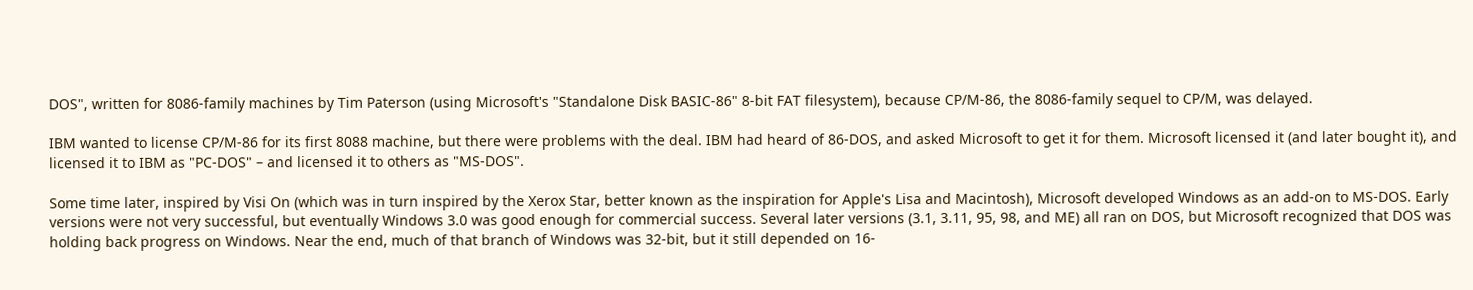DOS", written for 8086-family machines by Tim Paterson (using Microsoft's "Standalone Disk BASIC-86" 8-bit FAT filesystem), because CP/M-86, the 8086-family sequel to CP/M, was delayed.

IBM wanted to license CP/M-86 for its first 8088 machine, but there were problems with the deal. IBM had heard of 86-DOS, and asked Microsoft to get it for them. Microsoft licensed it (and later bought it), and licensed it to IBM as "PC-DOS" – and licensed it to others as "MS-DOS".

Some time later, inspired by Visi On (which was in turn inspired by the Xerox Star, better known as the inspiration for Apple's Lisa and Macintosh), Microsoft developed Windows as an add-on to MS-DOS. Early versions were not very successful, but eventually Windows 3.0 was good enough for commercial success. Several later versions (3.1, 3.11, 95, 98, and ME) all ran on DOS, but Microsoft recognized that DOS was holding back progress on Windows. Near the end, much of that branch of Windows was 32-bit, but it still depended on 16-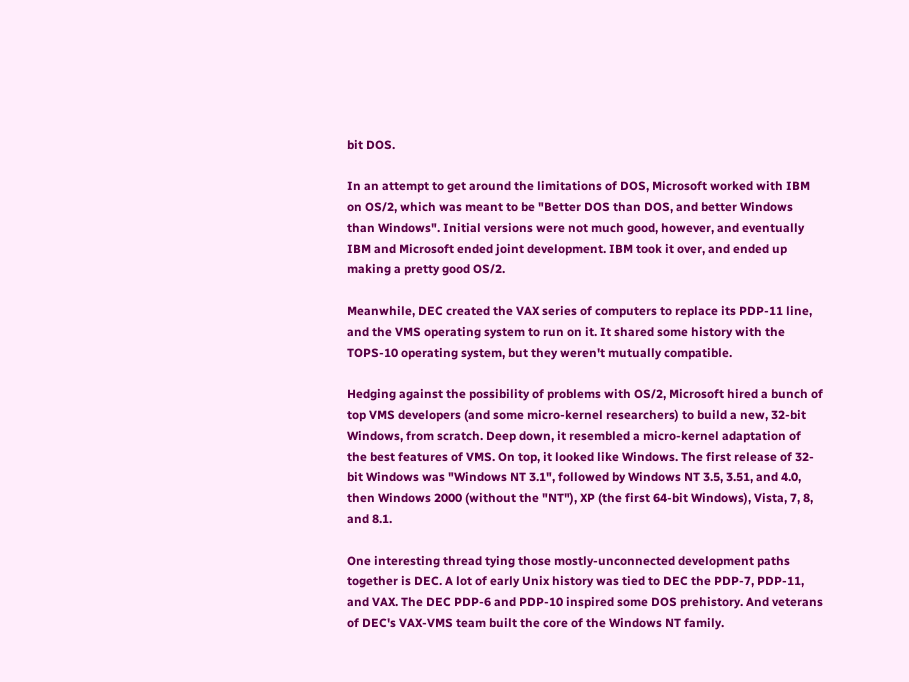bit DOS.

In an attempt to get around the limitations of DOS, Microsoft worked with IBM on OS/2, which was meant to be "Better DOS than DOS, and better Windows than Windows". Initial versions were not much good, however, and eventually IBM and Microsoft ended joint development. IBM took it over, and ended up making a pretty good OS/2.

Meanwhile, DEC created the VAX series of computers to replace its PDP-11 line, and the VMS operating system to run on it. It shared some history with the TOPS-10 operating system, but they weren't mutually compatible.

Hedging against the possibility of problems with OS/2, Microsoft hired a bunch of top VMS developers (and some micro-kernel researchers) to build a new, 32-bit Windows, from scratch. Deep down, it resembled a micro-kernel adaptation of the best features of VMS. On top, it looked like Windows. The first release of 32-bit Windows was "Windows NT 3.1", followed by Windows NT 3.5, 3.51, and 4.0, then Windows 2000 (without the "NT"), XP (the first 64-bit Windows), Vista, 7, 8, and 8.1.

One interesting thread tying those mostly-unconnected development paths together is DEC. A lot of early Unix history was tied to DEC the PDP-7, PDP-11, and VAX. The DEC PDP-6 and PDP-10 inspired some DOS prehistory. And veterans of DEC's VAX-VMS team built the core of the Windows NT family.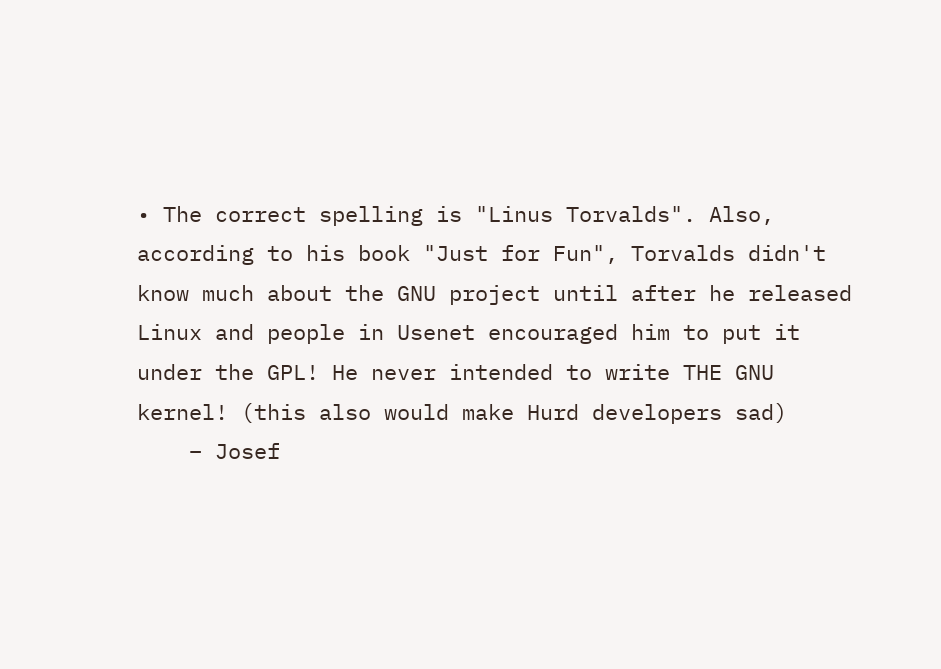• The correct spelling is "Linus Torvalds". Also, according to his book "Just for Fun", Torvalds didn't know much about the GNU project until after he released Linux and people in Usenet encouraged him to put it under the GPL! He never intended to write THE GNU kernel! (this also would make Hurd developers sad)
    – Josef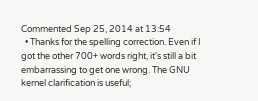Commented Sep 25, 2014 at 13:54
  • Thanks for the spelling correction. Even if I got the other 700+ words right, it's still a bit embarrassing to get one wrong. The GNU kernel clarification is useful;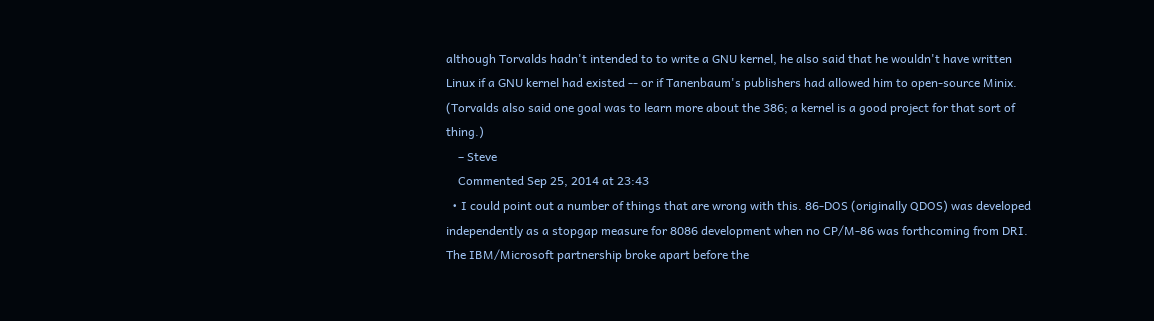although Torvalds hadn't intended to to write a GNU kernel, he also said that he wouldn't have written Linux if a GNU kernel had existed -- or if Tanenbaum's publishers had allowed him to open-source Minix. (Torvalds also said one goal was to learn more about the 386; a kernel is a good project for that sort of thing.)
    – Steve
    Commented Sep 25, 2014 at 23:43
  • I could point out a number of things that are wrong with this. 86-DOS (originally QDOS) was developed independently as a stopgap measure for 8086 development when no CP/M-86 was forthcoming from DRI. The IBM/Microsoft partnership broke apart before the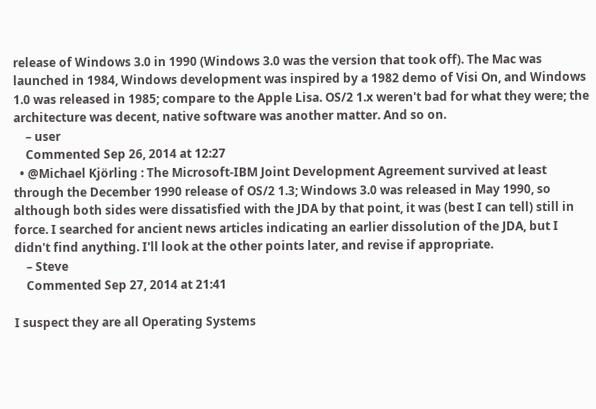release of Windows 3.0 in 1990 (Windows 3.0 was the version that took off). The Mac was launched in 1984, Windows development was inspired by a 1982 demo of Visi On, and Windows 1.0 was released in 1985; compare to the Apple Lisa. OS/2 1.x weren't bad for what they were; the architecture was decent, native software was another matter. And so on.
    – user
    Commented Sep 26, 2014 at 12:27
  • @Michael Kjörling : The Microsoft-IBM Joint Development Agreement survived at least through the December 1990 release of OS/2 1.3; Windows 3.0 was released in May 1990, so although both sides were dissatisfied with the JDA by that point, it was (best I can tell) still in force. I searched for ancient news articles indicating an earlier dissolution of the JDA, but I didn't find anything. I'll look at the other points later, and revise if appropriate.
    – Steve
    Commented Sep 27, 2014 at 21:41

I suspect they are all Operating Systems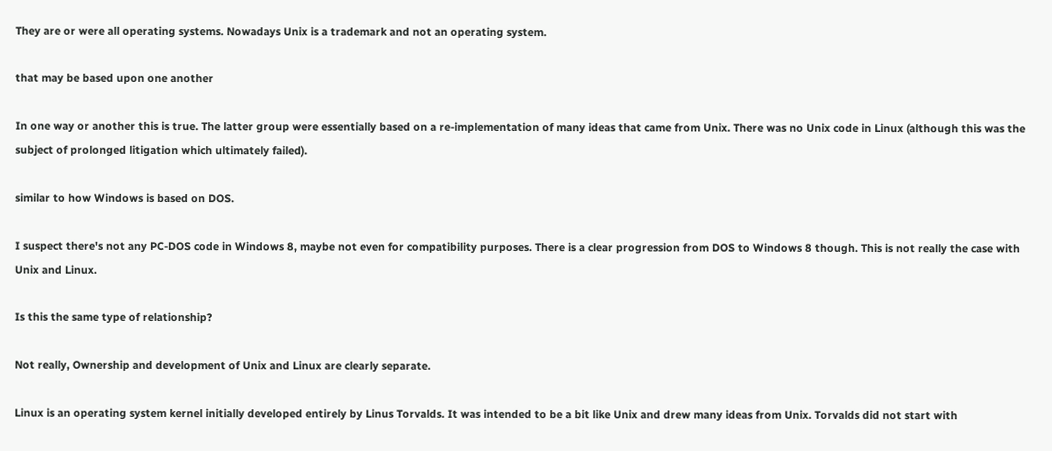They are or were all operating systems. Nowadays Unix is a trademark and not an operating system.

that may be based upon one another

In one way or another this is true. The latter group were essentially based on a re-implementation of many ideas that came from Unix. There was no Unix code in Linux (although this was the subject of prolonged litigation which ultimately failed).

similar to how Windows is based on DOS.

I suspect there's not any PC-DOS code in Windows 8, maybe not even for compatibility purposes. There is a clear progression from DOS to Windows 8 though. This is not really the case with Unix and Linux.

Is this the same type of relationship?

Not really, Ownership and development of Unix and Linux are clearly separate.

Linux is an operating system kernel initially developed entirely by Linus Torvalds. It was intended to be a bit like Unix and drew many ideas from Unix. Torvalds did not start with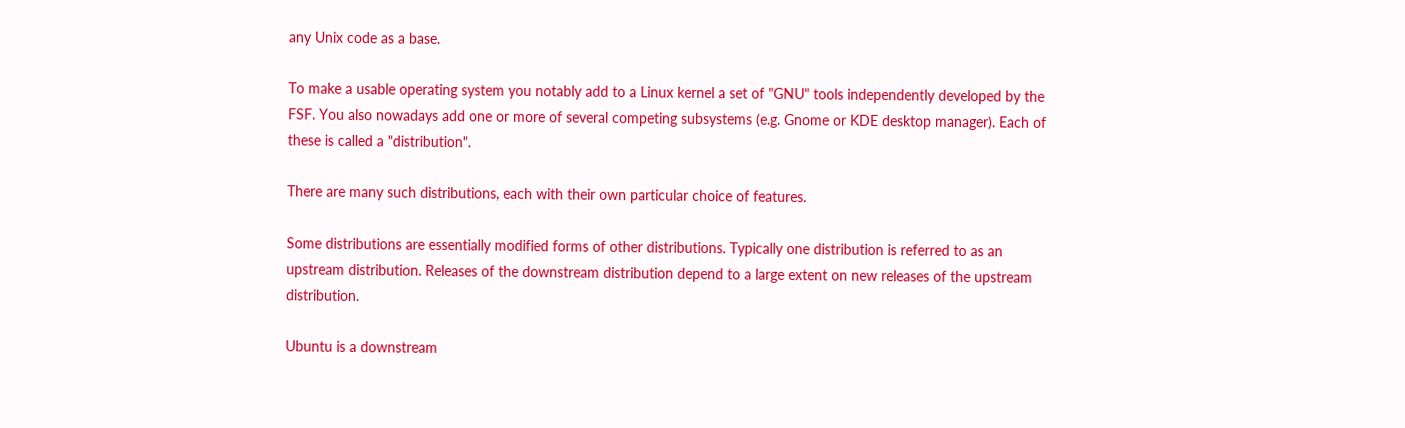any Unix code as a base.

To make a usable operating system you notably add to a Linux kernel a set of "GNU" tools independently developed by the FSF. You also nowadays add one or more of several competing subsystems (e.g. Gnome or KDE desktop manager). Each of these is called a "distribution".

There are many such distributions, each with their own particular choice of features.

Some distributions are essentially modified forms of other distributions. Typically one distribution is referred to as an upstream distribution. Releases of the downstream distribution depend to a large extent on new releases of the upstream distribution.

Ubuntu is a downstream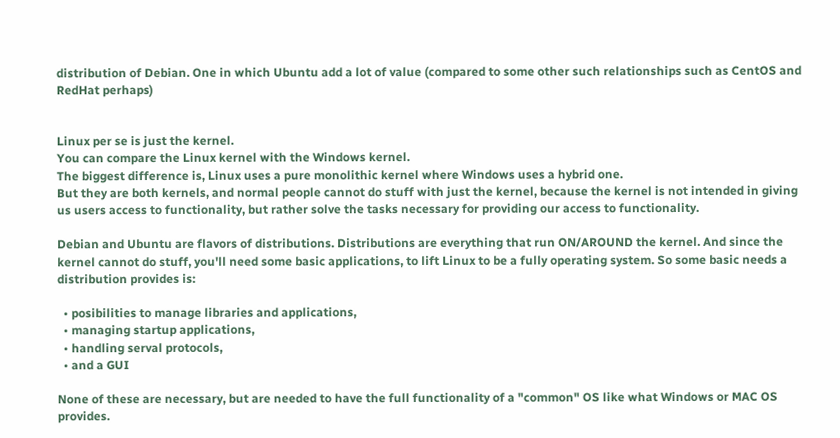distribution of Debian. One in which Ubuntu add a lot of value (compared to some other such relationships such as CentOS and RedHat perhaps)


Linux per se is just the kernel.
You can compare the Linux kernel with the Windows kernel.
The biggest difference is, Linux uses a pure monolithic kernel where Windows uses a hybrid one.
But they are both kernels, and normal people cannot do stuff with just the kernel, because the kernel is not intended in giving us users access to functionality, but rather solve the tasks necessary for providing our access to functionality.

Debian and Ubuntu are flavors of distributions. Distributions are everything that run ON/AROUND the kernel. And since the kernel cannot do stuff, you'll need some basic applications, to lift Linux to be a fully operating system. So some basic needs a distribution provides is:

  • posibilities to manage libraries and applications,
  • managing startup applications,
  • handling serval protocols,
  • and a GUI

None of these are necessary, but are needed to have the full functionality of a "common" OS like what Windows or MAC OS provides.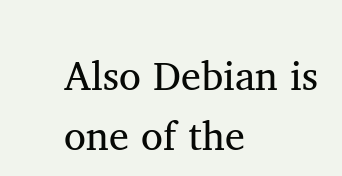Also Debian is one of the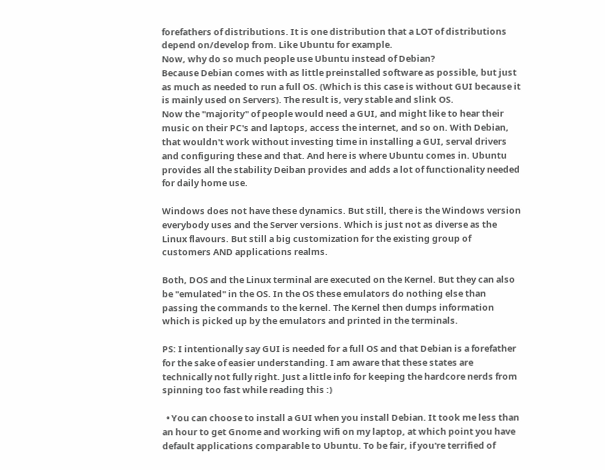forefathers of distributions. It is one distribution that a LOT of distributions depend on/develop from. Like Ubuntu for example.
Now, why do so much people use Ubuntu instead of Debian?
Because Debian comes with as little preinstalled software as possible, but just as much as needed to run a full OS. (Which is this case is without GUI because it is mainly used on Servers). The result is, very stable and slink OS.
Now the "majority" of people would need a GUI, and might like to hear their music on their PC's and laptops, access the internet, and so on. With Debian, that wouldn't work without investing time in installing a GUI, serval drivers and configuring these and that. And here is where Ubuntu comes in. Ubuntu provides all the stability Deiban provides and adds a lot of functionality needed for daily home use.

Windows does not have these dynamics. But still, there is the Windows version everybody uses and the Server versions. Which is just not as diverse as the Linux flavours. But still a big customization for the existing group of customers AND applications realms.

Both, DOS and the Linux terminal are executed on the Kernel. But they can also be "emulated" in the OS. In the OS these emulators do nothing else than passing the commands to the kernel. The Kernel then dumps information which is picked up by the emulators and printed in the terminals.

PS: I intentionally say GUI is needed for a full OS and that Debian is a forefather for the sake of easier understanding. I am aware that these states are technically not fully right. Just a little info for keeping the hardcore nerds from spinning too fast while reading this :)

  • You can choose to install a GUI when you install Debian. It took me less than an hour to get Gnome and working wifi on my laptop, at which point you have default applications comparable to Ubuntu. To be fair, if you're terrified of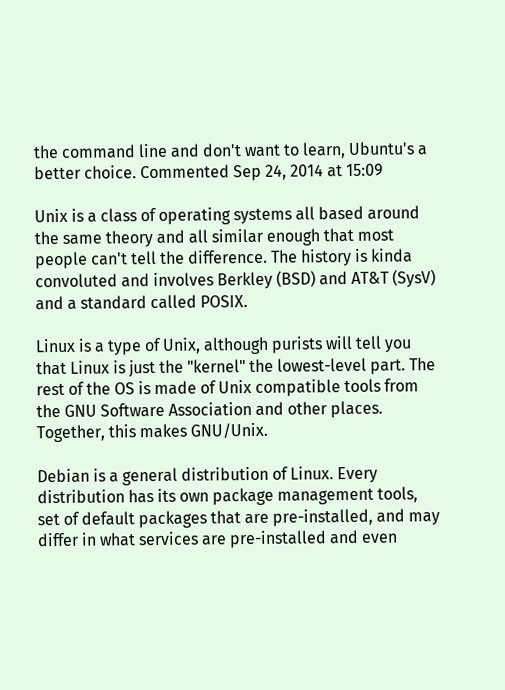the command line and don't want to learn, Ubuntu's a better choice. Commented Sep 24, 2014 at 15:09

Unix is a class of operating systems all based around the same theory and all similar enough that most people can't tell the difference. The history is kinda convoluted and involves Berkley (BSD) and AT&T (SysV) and a standard called POSIX.

Linux is a type of Unix, although purists will tell you that Linux is just the "kernel" the lowest-level part. The rest of the OS is made of Unix compatible tools from the GNU Software Association and other places. Together, this makes GNU/Unix.

Debian is a general distribution of Linux. Every distribution has its own package management tools, set of default packages that are pre-installed, and may differ in what services are pre-installed and even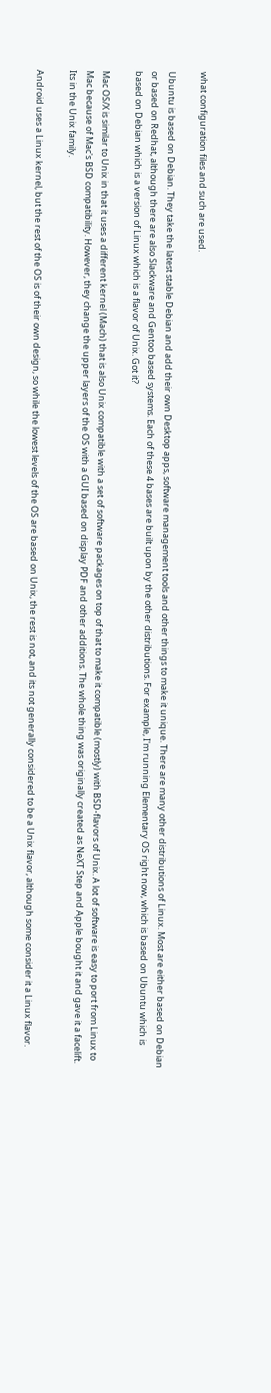what configuration files and such are used.

Ubuntu is based on Debian. They take the latest stable Debian and add their own Desktop apps, software management tools and other things to make it unique. There are many other distributions of Linux. Most are either based on Debian or based on Redhat, although there are also Slackware and Gentoo based systems. Each of these 4 bases are built upon by the other distributions. For example, I'm running Elementary OS right now, which is based on Ubuntu which is based on Debian which is a version of Linux which is a flavor of Unix. Got it?

Mac OS/X is similar to Unix in that it uses a different kernel (Mach) that is also Unix compatible with a set of software packages on top of that to make it compatible (mostly) with BSD-flavors of Unix. A lot of software is easy to port from Linux to Mac because of Mac's BSD compatibility. However, they change the upper layers of the OS with a GUI based on display PDF and other additions. The whole thing was originally created as NeXT Step and Apple bought it and gave it a facelift. Its in the Unix family.

Android uses a Linux kernel, but the rest of the OS is of their own design, so while the lowest levels of the OS are based on Unix, the rest is not, and its not generally considered to be a Unix flavor, although some consider it a Linux flavor.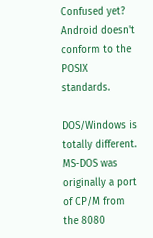Confused yet? Android doesn't conform to the POSIX standards.

DOS/Windows is totally different. MS-DOS was originally a port of CP/M from the 8080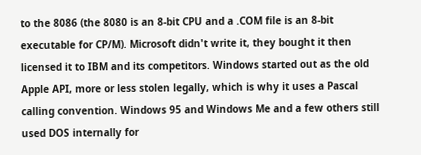to the 8086 (the 8080 is an 8-bit CPU and a .COM file is an 8-bit executable for CP/M). Microsoft didn't write it, they bought it then licensed it to IBM and its competitors. Windows started out as the old Apple API, more or less stolen legally, which is why it uses a Pascal calling convention. Windows 95 and Windows Me and a few others still used DOS internally for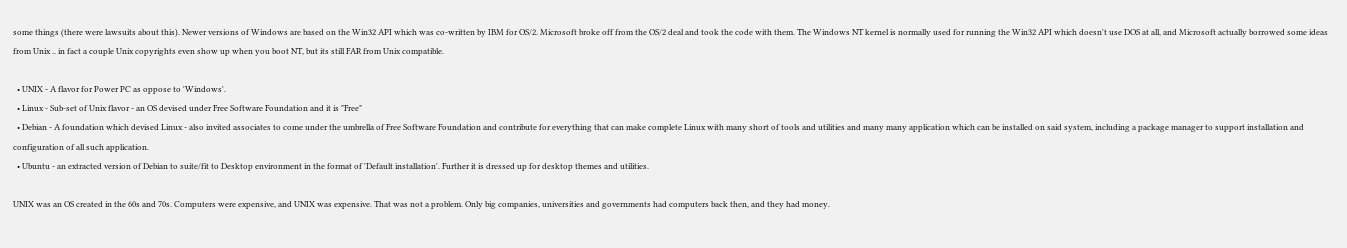some things (there were lawsuits about this). Newer versions of Windows are based on the Win32 API which was co-written by IBM for OS/2. Microsoft broke off from the OS/2 deal and took the code with them. The Windows NT kernel is normally used for running the Win32 API which doesn't use DOS at all, and Microsoft actually borrowed some ideas from Unix .. in fact a couple Unix copyrights even show up when you boot NT, but its still FAR from Unix compatible.

  • UNIX - A flavor for Power PC as oppose to 'Windows'.
  • Linux - Sub-set of Unix flavor - an OS devised under Free Software Foundation and it is "Free"
  • Debian - A foundation which devised Linux - also invited associates to come under the umbrella of Free Software Foundation and contribute for everything that can make complete Linux with many short of tools and utilities and many many application which can be installed on said system, including a package manager to support installation and configuration of all such application.
  • Ubuntu - an extracted version of Debian to suite/fit to Desktop environment in the format of 'Default installation'. Further it is dressed up for desktop themes and utilities.

UNIX was an OS created in the 60s and 70s. Computers were expensive, and UNIX was expensive. That was not a problem. Only big companies, universities and governments had computers back then, and they had money.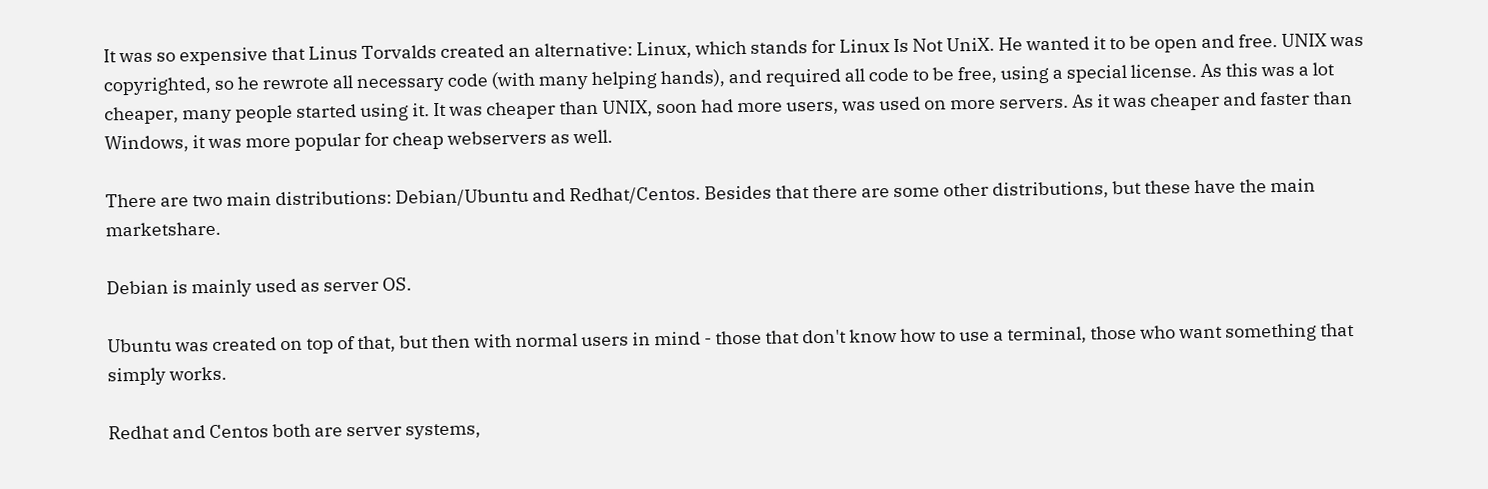It was so expensive that Linus Torvalds created an alternative: Linux, which stands for Linux Is Not UniX. He wanted it to be open and free. UNIX was copyrighted, so he rewrote all necessary code (with many helping hands), and required all code to be free, using a special license. As this was a lot cheaper, many people started using it. It was cheaper than UNIX, soon had more users, was used on more servers. As it was cheaper and faster than Windows, it was more popular for cheap webservers as well.

There are two main distributions: Debian/Ubuntu and Redhat/Centos. Besides that there are some other distributions, but these have the main marketshare.

Debian is mainly used as server OS.

Ubuntu was created on top of that, but then with normal users in mind - those that don't know how to use a terminal, those who want something that simply works.

Redhat and Centos both are server systems,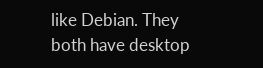like Debian. They both have desktop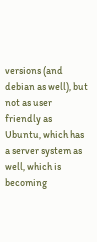versions (and debian as well), but not as user friendly as Ubuntu, which has a server system as well, which is becoming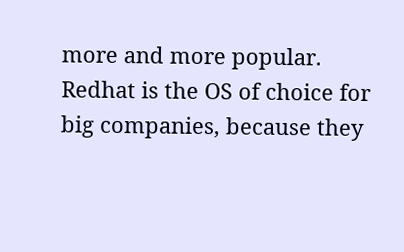more and more popular. Redhat is the OS of choice for big companies, because they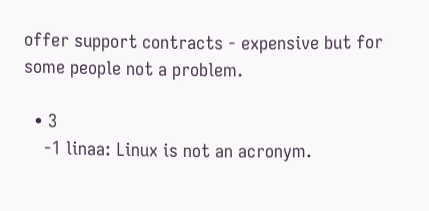offer support contracts - expensive but for some people not a problem.

  • 3
    -1 linaa: Linux is not an acronym.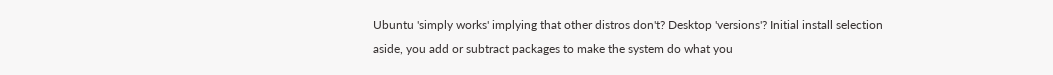Ubuntu 'simply works' implying that other distros don't? Desktop 'versions'? Initial install selection aside, you add or subtract packages to make the system do what you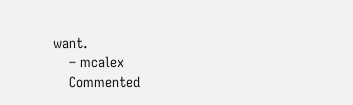want.
    – mcalex
    Commented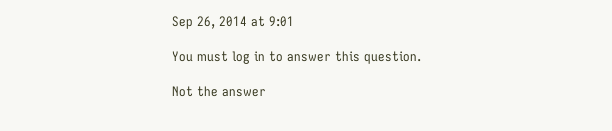Sep 26, 2014 at 9:01

You must log in to answer this question.

Not the answer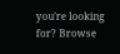you're looking for? Browse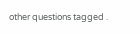other questions tagged .